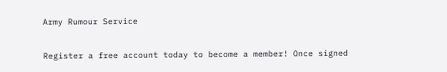Army Rumour Service

Register a free account today to become a member! Once signed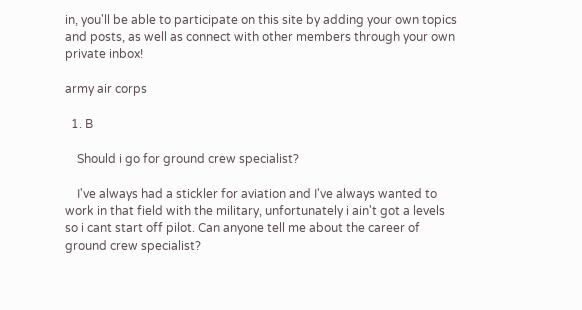in, you'll be able to participate on this site by adding your own topics and posts, as well as connect with other members through your own private inbox!

army air corps

  1. B

    Should i go for ground crew specialist?

    I've always had a stickler for aviation and I've always wanted to work in that field with the military, unfortunately i ain't got a levels so i cant start off pilot. Can anyone tell me about the career of ground crew specialist?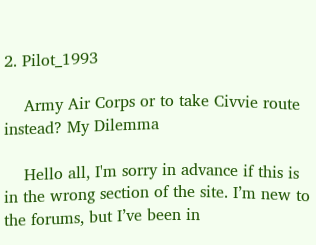2. Pilot_1993

    Army Air Corps or to take Civvie route instead? My Dilemma

    Hello all, I'm sorry in advance if this is in the wrong section of the site. I’m new to the forums, but I’ve been in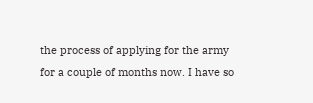the process of applying for the army for a couple of months now. I have so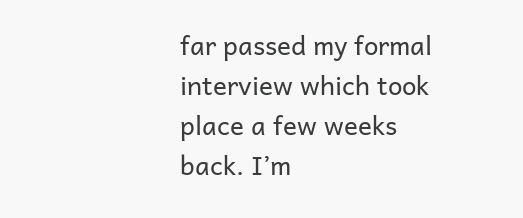far passed my formal interview which took place a few weeks back. I’m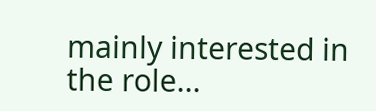mainly interested in the role...